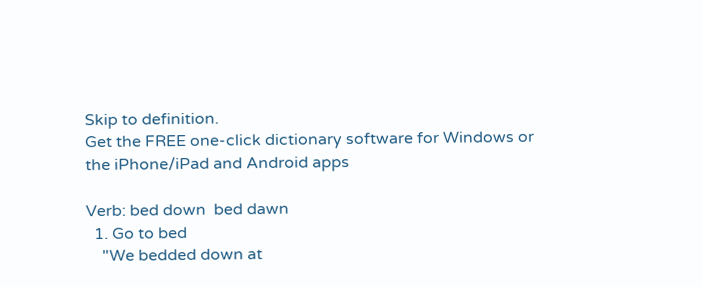Skip to definition.
Get the FREE one-click dictionary software for Windows or the iPhone/iPad and Android apps

Verb: bed down  bed dawn
  1. Go to bed
    "We bedded down at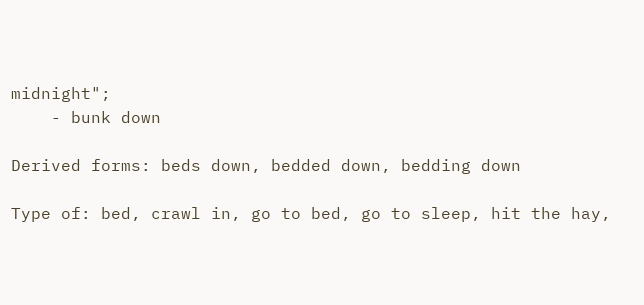midnight";
    - bunk down

Derived forms: beds down, bedded down, bedding down

Type of: bed, crawl in, go to bed, go to sleep, hit the hay,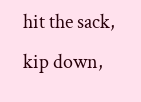hit the sack, kip down,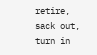retire, sack out, turn in